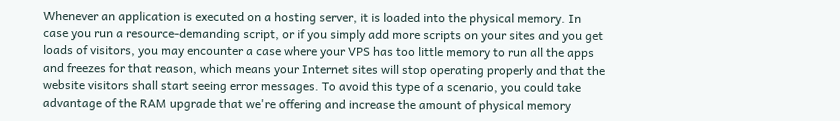Whenever an application is executed on a hosting server, it is loaded into the physical memory. In case you run a resource-demanding script, or if you simply add more scripts on your sites and you get loads of visitors, you may encounter a case where your VPS has too little memory to run all the apps and freezes for that reason, which means your Internet sites will stop operating properly and that the website visitors shall start seeing error messages. To avoid this type of a scenario, you could take advantage of the RAM upgrade that we're offering and increase the amount of physical memory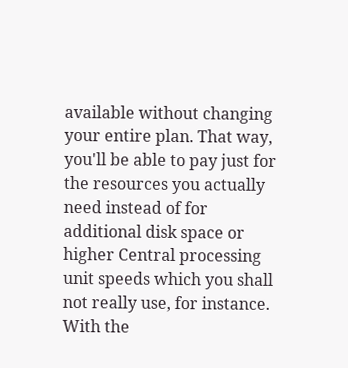available without changing your entire plan. That way, you'll be able to pay just for the resources you actually need instead of for additional disk space or higher Central processing unit speeds which you shall not really use, for instance. With the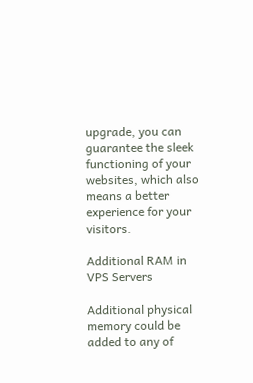upgrade, you can guarantee the sleek functioning of your websites, which also means a better experience for your visitors.

Additional RAM in VPS Servers

Additional physical memory could be added to any of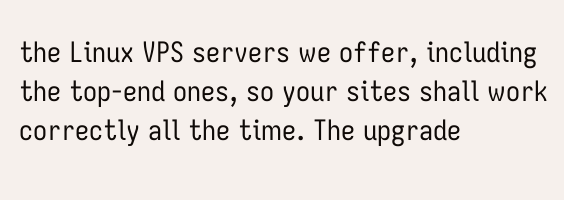the Linux VPS servers we offer, including the top-end ones, so your sites shall work correctly all the time. The upgrade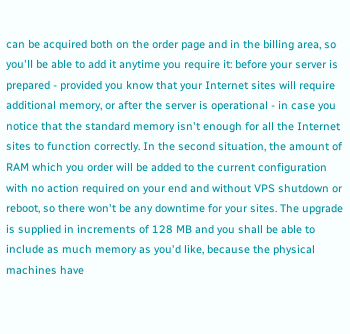can be acquired both on the order page and in the billing area, so you'll be able to add it anytime you require it: before your server is prepared - provided you know that your Internet sites will require additional memory, or after the server is operational - in case you notice that the standard memory isn't enough for all the Internet sites to function correctly. In the second situation, the amount of RAM which you order will be added to the current configuration with no action required on your end and without VPS shutdown or reboot, so there won't be any downtime for your sites. The upgrade is supplied in increments of 128 MB and you shall be able to include as much memory as you'd like, because the physical machines have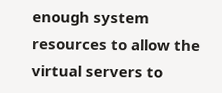enough system resources to allow the virtual servers to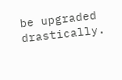be upgraded drastically.